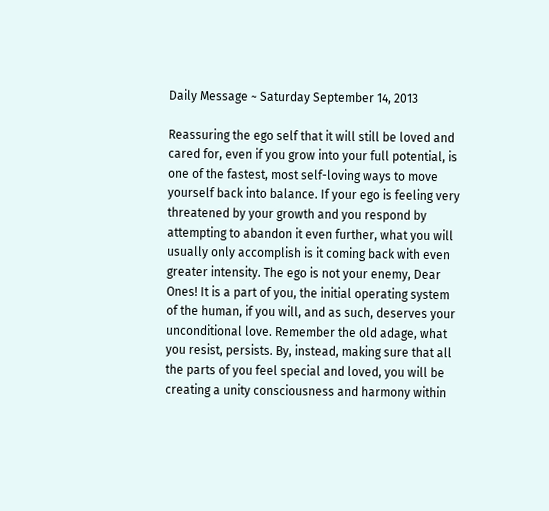Daily Message ~ Saturday September 14, 2013

Reassuring the ego self that it will still be loved and cared for, even if you grow into your full potential, is one of the fastest, most self-loving ways to move yourself back into balance. If your ego is feeling very threatened by your growth and you respond by attempting to abandon it even further, what you will usually only accomplish is it coming back with even greater intensity. The ego is not your enemy, Dear Ones! It is a part of you, the initial operating system of the human, if you will, and as such, deserves your unconditional love. Remember the old adage, what you resist, persists. By, instead, making sure that all the parts of you feel special and loved, you will be creating a unity consciousness and harmony within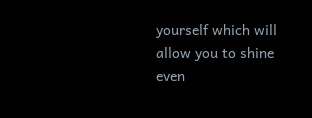yourself which will allow you to shine even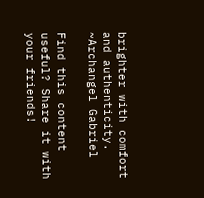brighter with comfort and authenticity. ~Archangel Gabriel

Find this content useful? Share it with your friends!